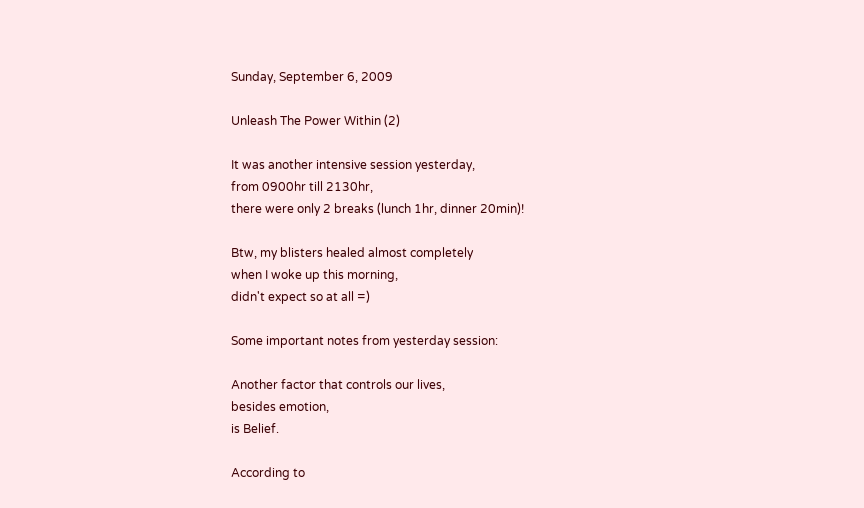Sunday, September 6, 2009

Unleash The Power Within (2)

It was another intensive session yesterday,
from 0900hr till 2130hr,
there were only 2 breaks (lunch 1hr, dinner 20min)!

Btw, my blisters healed almost completely
when I woke up this morning,
didn't expect so at all =)

Some important notes from yesterday session:

Another factor that controls our lives,
besides emotion,
is Belief.

According to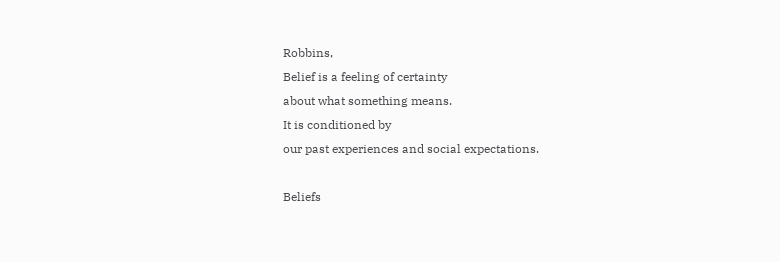Robbins,
Belief is a feeling of certainty
about what something means.
It is conditioned by
our past experiences and social expectations.

Beliefs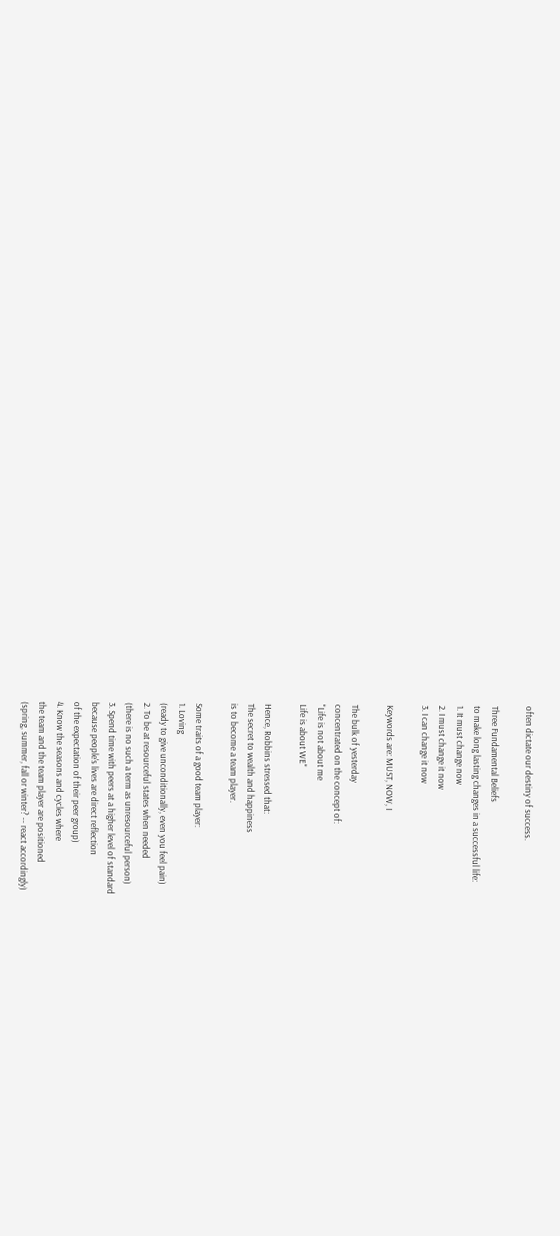often dictate our destiny of success.

Three Fundamental Beliefs
to make long lasting changes in a successful life:
1. It must change now
2. I must change it now
3. I can change it now

Keywords are: MUST, NOW, I

The bulk of yesterday
concentrated on the concept of:
"Life is not about me
Life is about WE"

Hence, Robbins stressed that:
The secret to wealth and happiness
is to become a team player.

Some traits of a good team player:
1. Loving
(ready to give unconditionally, even you feel pain)
2. To be at resourceful states when needed
(there is no such a term as unresourceful person)
3. Spend time with peers at a higher level of standard
because people's lives are direct reflection
of the expectation of their peer group)
4. Know the seasons and cycles where
the team and the team player are positioned
(spring, summer, fall or winter? -- react accordingly)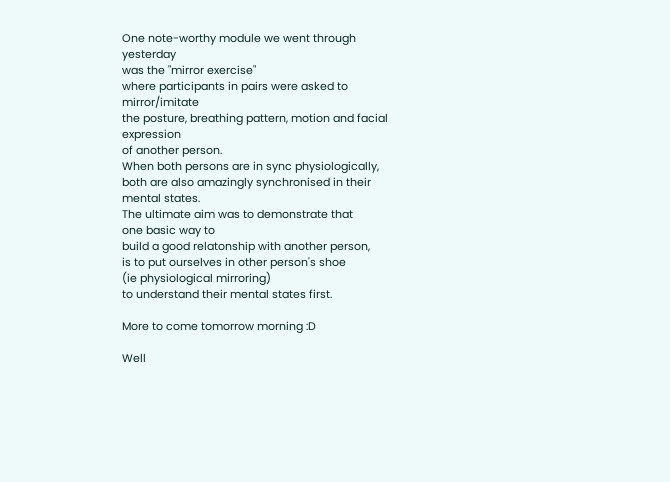One note-worthy module we went through yesterday
was the "mirror exercise"
where participants in pairs were asked to mirror/imitate
the posture, breathing pattern, motion and facial expression
of another person.
When both persons are in sync physiologically,
both are also amazingly synchronised in their mental states.
The ultimate aim was to demonstrate that
one basic way to
build a good relatonship with another person,
is to put ourselves in other person's shoe
(ie physiological mirroring)
to understand their mental states first.

More to come tomorrow morning :D

Well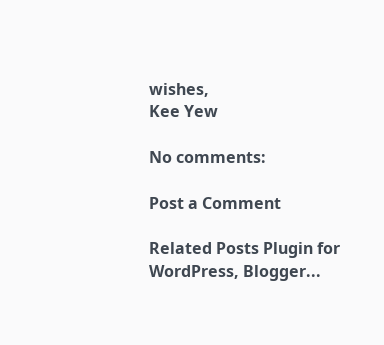wishes,
Kee Yew

No comments:

Post a Comment

Related Posts Plugin for WordPress, Blogger...